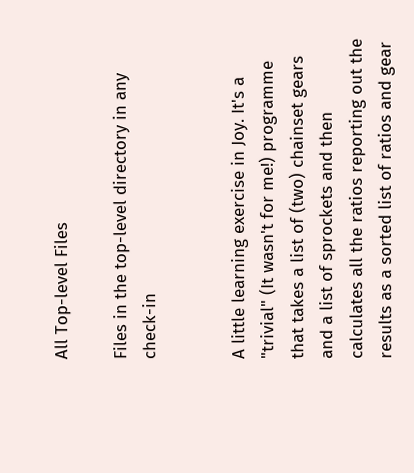All Top-level Files

Files in the top-level directory in any check-in


A little learning exercise in Joy. It's a "trivial" (It wasn't for me!) programme that takes a list of (two) chainset gears and a list of sprockets and then calculates all the ratios reporting out the results as a sorted list of ratios and gear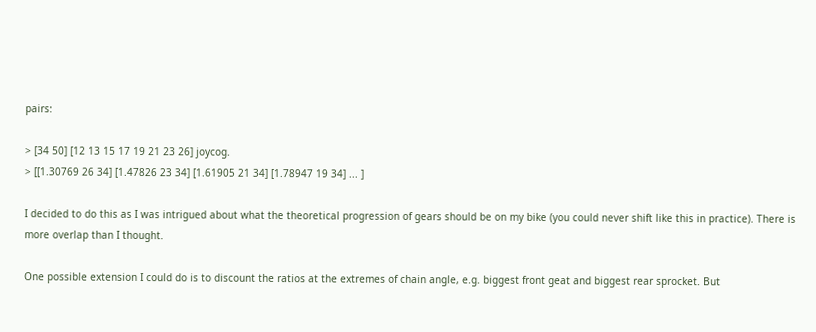pairs:

> [34 50] [12 13 15 17 19 21 23 26] joycog.
> [[1.30769 26 34] [1.47826 23 34] [1.61905 21 34] [1.78947 19 34] ... ]

I decided to do this as I was intrigued about what the theoretical progression of gears should be on my bike (you could never shift like this in practice). There is more overlap than I thought.

One possible extension I could do is to discount the ratios at the extremes of chain angle, e.g. biggest front geat and biggest rear sprocket. But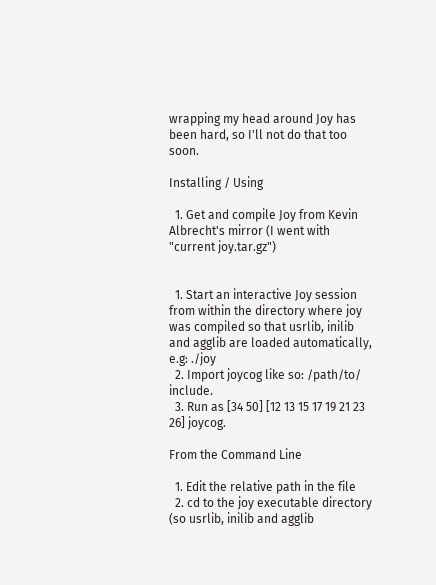wrapping my head around Joy has been hard, so I'll not do that too soon.

Installing / Using

  1. Get and compile Joy from Kevin Albrecht's mirror (I went with "current joy.tar.gz")


  1. Start an interactive Joy session from within the directory where joy was compiled so that usrlib, inilib and agglib are loaded automatically, e.g: ./joy
  2. Import joycog like so: /path/to/ include.
  3. Run as [34 50] [12 13 15 17 19 21 23 26] joycog.

From the Command Line

  1. Edit the relative path in the file
  2. cd to the joy executable directory (so usrlib, inilib and agglib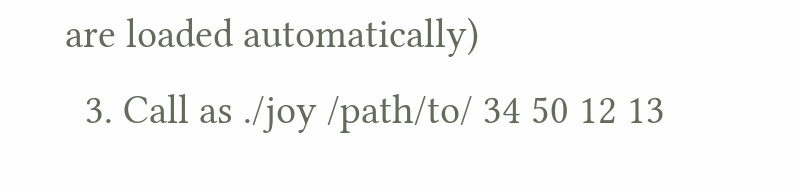are loaded automatically)
  3. Call as ./joy /path/to/ 34 50 12 13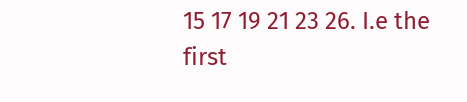15 17 19 21 23 26. I.e the first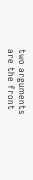two arguments are the front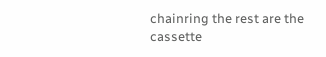chainring the rest are the cassette